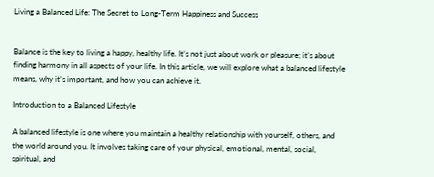Living a Balanced Life: The Secret to Long-Term Happiness and Success


Balance is the key to living a happy, healthy life. It’s not just about work or pleasure; it’s about finding harmony in all aspects of your life. In this article, we will explore what a balanced lifestyle means, why it’s important, and how you can achieve it.

Introduction to a Balanced Lifestyle

A balanced lifestyle is one where you maintain a healthy relationship with yourself, others, and the world around you. It involves taking care of your physical, emotional, mental, social, spiritual, and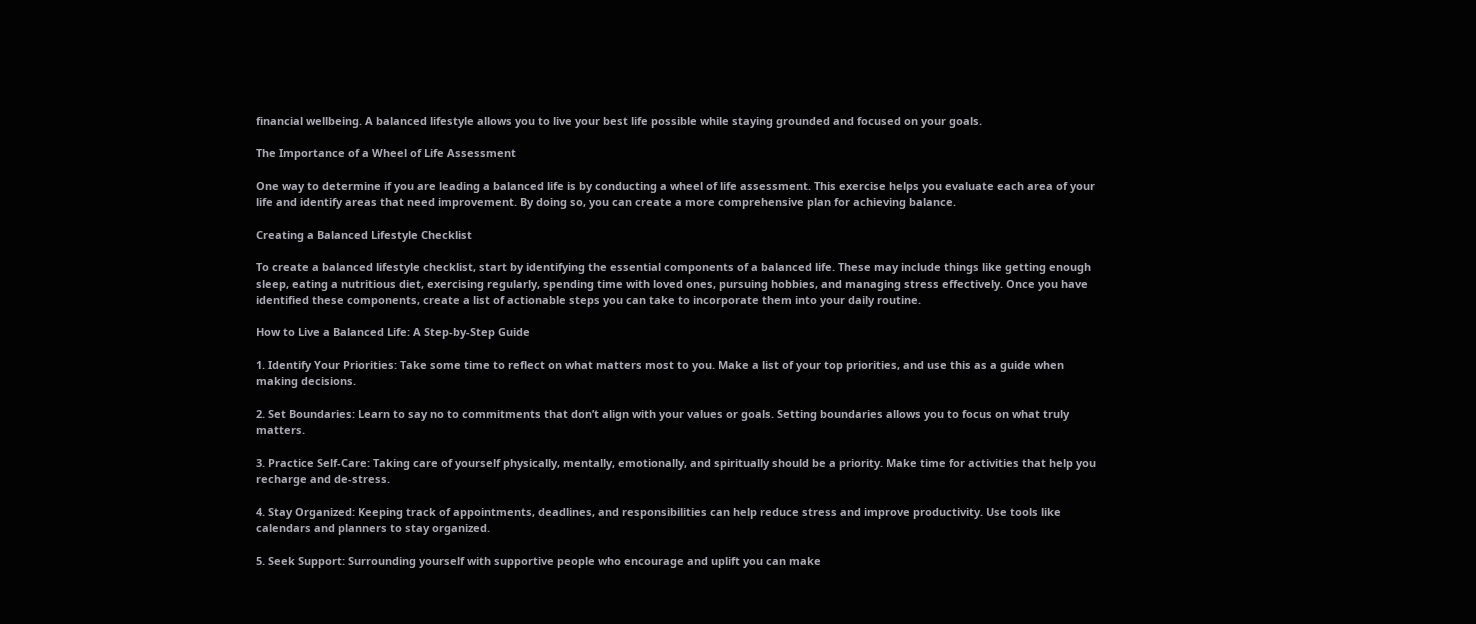financial wellbeing. A balanced lifestyle allows you to live your best life possible while staying grounded and focused on your goals.

The Importance of a Wheel of Life Assessment

One way to determine if you are leading a balanced life is by conducting a wheel of life assessment. This exercise helps you evaluate each area of your life and identify areas that need improvement. By doing so, you can create a more comprehensive plan for achieving balance.

Creating a Balanced Lifestyle Checklist

To create a balanced lifestyle checklist, start by identifying the essential components of a balanced life. These may include things like getting enough sleep, eating a nutritious diet, exercising regularly, spending time with loved ones, pursuing hobbies, and managing stress effectively. Once you have identified these components, create a list of actionable steps you can take to incorporate them into your daily routine.

How to Live a Balanced Life: A Step-by-Step Guide

1. Identify Your Priorities: Take some time to reflect on what matters most to you. Make a list of your top priorities, and use this as a guide when making decisions.

2. Set Boundaries: Learn to say no to commitments that don’t align with your values or goals. Setting boundaries allows you to focus on what truly matters.

3. Practice Self-Care: Taking care of yourself physically, mentally, emotionally, and spiritually should be a priority. Make time for activities that help you recharge and de-stress.

4. Stay Organized: Keeping track of appointments, deadlines, and responsibilities can help reduce stress and improve productivity. Use tools like calendars and planners to stay organized.

5. Seek Support: Surrounding yourself with supportive people who encourage and uplift you can make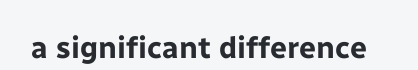a significant difference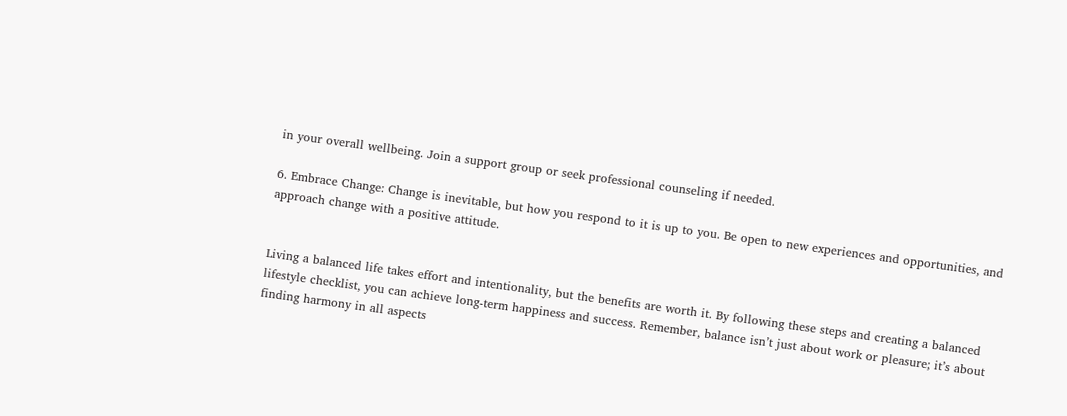in your overall wellbeing. Join a support group or seek professional counseling if needed.

6. Embrace Change: Change is inevitable, but how you respond to it is up to you. Be open to new experiences and opportunities, and approach change with a positive attitude.


Living a balanced life takes effort and intentionality, but the benefits are worth it. By following these steps and creating a balanced lifestyle checklist, you can achieve long-term happiness and success. Remember, balance isn’t just about work or pleasure; it’s about finding harmony in all aspects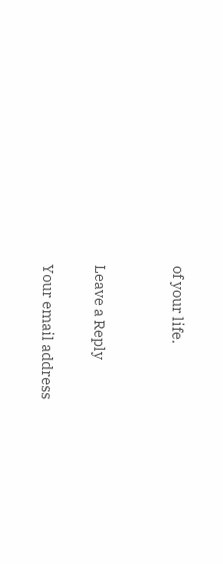of your life.


Leave a Reply

Your email address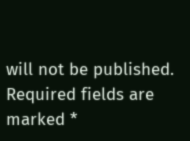will not be published. Required fields are marked *